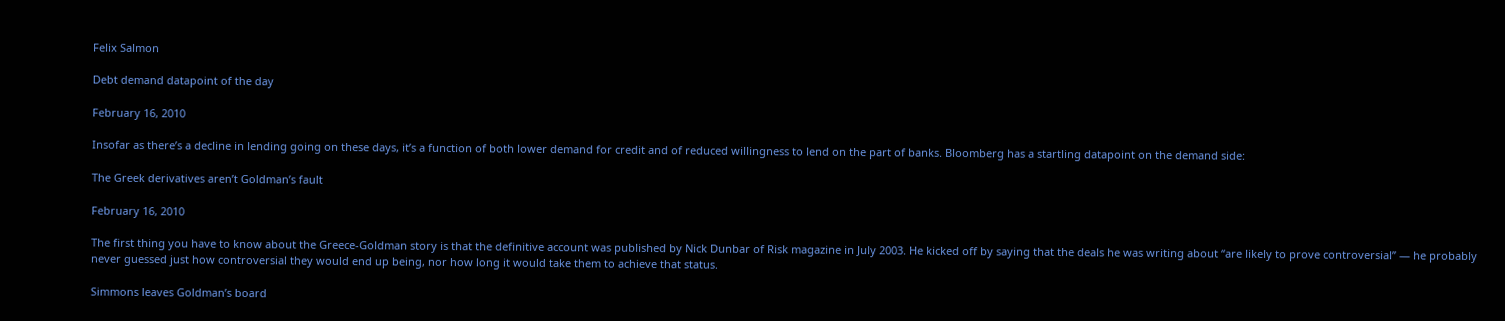Felix Salmon

Debt demand datapoint of the day

February 16, 2010

Insofar as there’s a decline in lending going on these days, it’s a function of both lower demand for credit and of reduced willingness to lend on the part of banks. Bloomberg has a startling datapoint on the demand side:

The Greek derivatives aren’t Goldman’s fault

February 16, 2010

The first thing you have to know about the Greece-Goldman story is that the definitive account was published by Nick Dunbar of Risk magazine in July 2003. He kicked off by saying that the deals he was writing about “are likely to prove controversial” — he probably never guessed just how controversial they would end up being, nor how long it would take them to achieve that status.

Simmons leaves Goldman’s board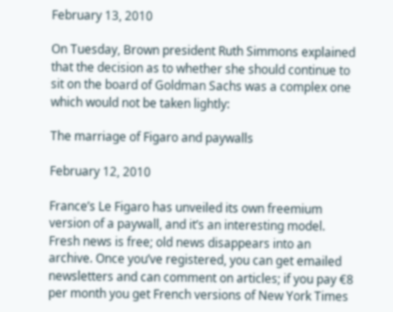February 13, 2010

On Tuesday, Brown president Ruth Simmons explained that the decision as to whether she should continue to sit on the board of Goldman Sachs was a complex one which would not be taken lightly:

The marriage of Figaro and paywalls

February 12, 2010

France’s Le Figaro has unveiled its own freemium version of a paywall, and it’s an interesting model. Fresh news is free; old news disappears into an archive. Once you’ve registered, you can get emailed newsletters and can comment on articles; if you pay €8 per month you get French versions of New York Times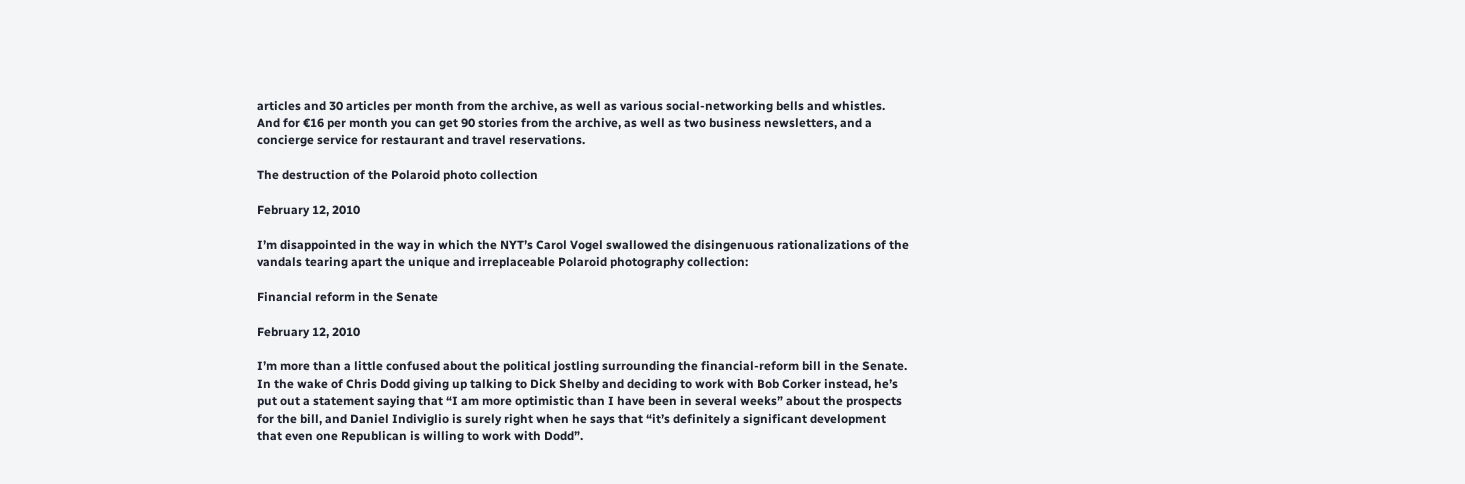articles and 30 articles per month from the archive, as well as various social-networking bells and whistles. And for €16 per month you can get 90 stories from the archive, as well as two business newsletters, and a concierge service for restaurant and travel reservations.

The destruction of the Polaroid photo collection

February 12, 2010

I’m disappointed in the way in which the NYT’s Carol Vogel swallowed the disingenuous rationalizations of the vandals tearing apart the unique and irreplaceable Polaroid photography collection:

Financial reform in the Senate

February 12, 2010

I’m more than a little confused about the political jostling surrounding the financial-reform bill in the Senate. In the wake of Chris Dodd giving up talking to Dick Shelby and deciding to work with Bob Corker instead, he’s put out a statement saying that “I am more optimistic than I have been in several weeks” about the prospects for the bill, and Daniel Indiviglio is surely right when he says that “it’s definitely a significant development that even one Republican is willing to work with Dodd”.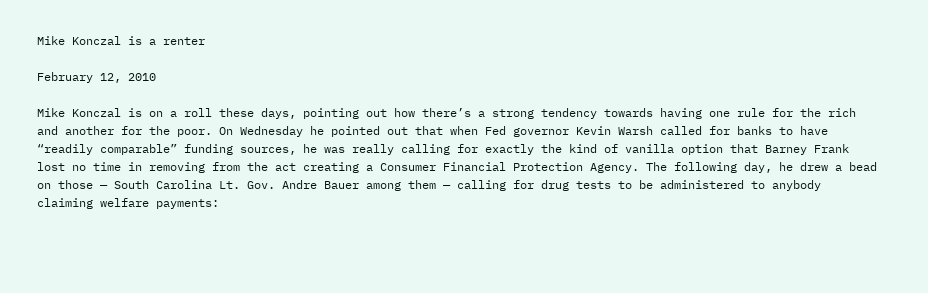Mike Konczal is a renter

February 12, 2010

Mike Konczal is on a roll these days, pointing out how there’s a strong tendency towards having one rule for the rich and another for the poor. On Wednesday he pointed out that when Fed governor Kevin Warsh called for banks to have “readily comparable” funding sources, he was really calling for exactly the kind of vanilla option that Barney Frank lost no time in removing from the act creating a Consumer Financial Protection Agency. The following day, he drew a bead on those — South Carolina Lt. Gov. Andre Bauer among them — calling for drug tests to be administered to anybody claiming welfare payments: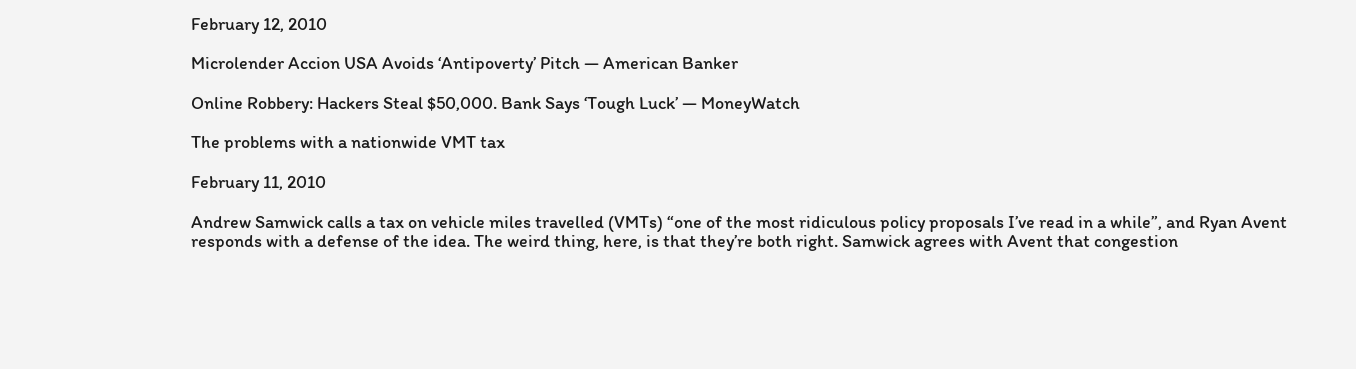February 12, 2010

Microlender Accion USA Avoids ‘Antipoverty’ Pitch — American Banker

Online Robbery: Hackers Steal $50,000. Bank Says ‘Tough Luck’ — MoneyWatch

The problems with a nationwide VMT tax

February 11, 2010

Andrew Samwick calls a tax on vehicle miles travelled (VMTs) “one of the most ridiculous policy proposals I’ve read in a while”, and Ryan Avent responds with a defense of the idea. The weird thing, here, is that they’re both right. Samwick agrees with Avent that congestion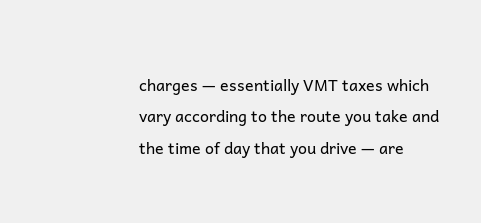charges — essentially VMT taxes which vary according to the route you take and the time of day that you drive — are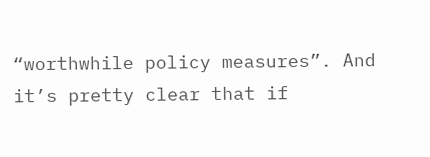“worthwhile policy measures”. And it’s pretty clear that if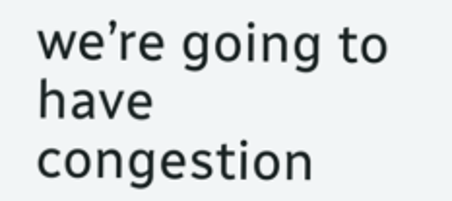we’re going to have congestion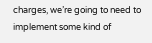charges, we’re going to need to implement some kind of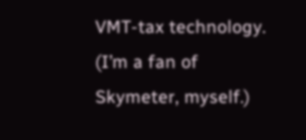VMT-tax technology. (I’m a fan of Skymeter, myself.)